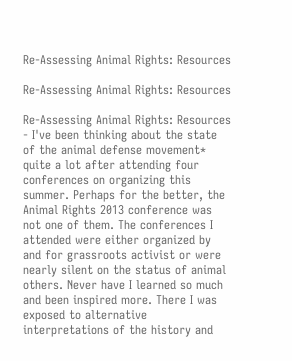Re-Assessing Animal Rights: Resources

Re-Assessing Animal Rights: Resources

Re-Assessing Animal Rights: Resources - I've been thinking about the state of the animal defense movement* quite a lot after attending four conferences on organizing this summer. Perhaps for the better, the Animal Rights 2013 conference was not one of them. The conferences I attended were either organized by and for grassroots activist or were nearly silent on the status of animal others. Never have I learned so much and been inspired more. There I was exposed to alternative interpretations of the history and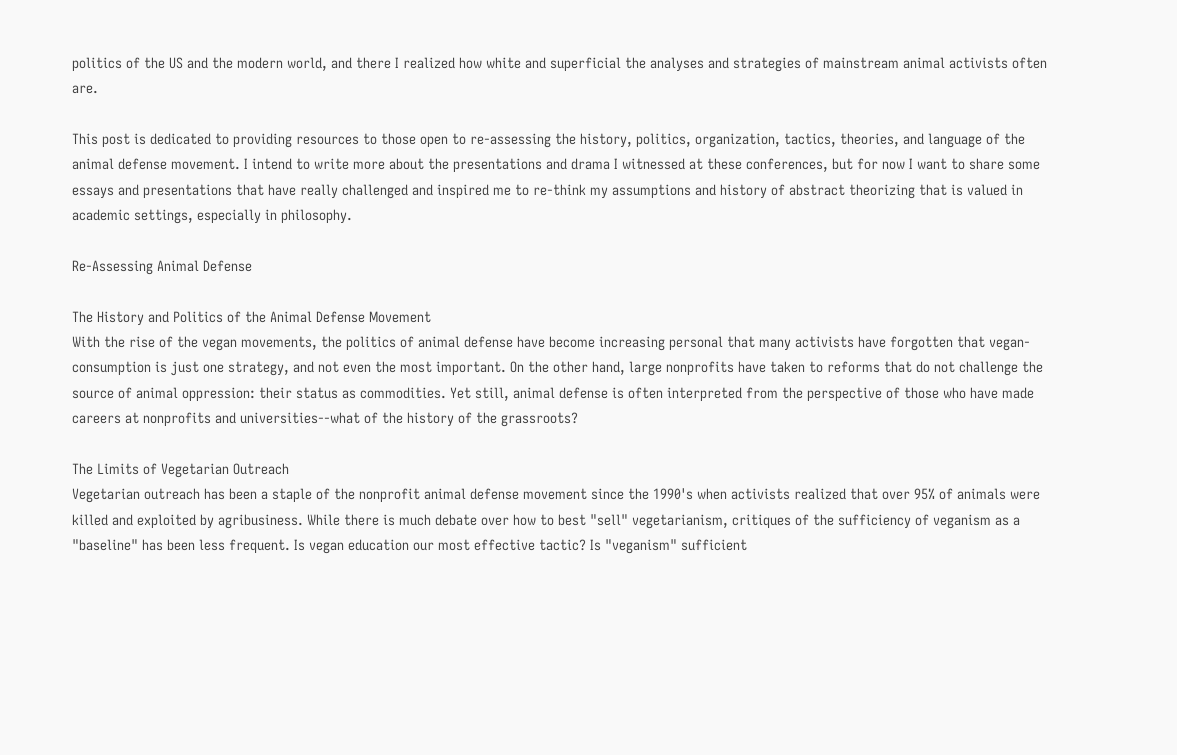politics of the US and the modern world, and there I realized how white and superficial the analyses and strategies of mainstream animal activists often are.

This post is dedicated to providing resources to those open to re-assessing the history, politics, organization, tactics, theories, and language of the animal defense movement. I intend to write more about the presentations and drama I witnessed at these conferences, but for now I want to share some essays and presentations that have really challenged and inspired me to re-think my assumptions and history of abstract theorizing that is valued in academic settings, especially in philosophy.

Re-Assessing Animal Defense

The History and Politics of the Animal Defense Movement
With the rise of the vegan movements, the politics of animal defense have become increasing personal that many activists have forgotten that vegan-consumption is just one strategy, and not even the most important. On the other hand, large nonprofits have taken to reforms that do not challenge the source of animal oppression: their status as commodities. Yet still, animal defense is often interpreted from the perspective of those who have made careers at nonprofits and universities--what of the history of the grassroots?

The Limits of Vegetarian Outreach
Vegetarian outreach has been a staple of the nonprofit animal defense movement since the 1990's when activists realized that over 95% of animals were killed and exploited by agribusiness. While there is much debate over how to best "sell" vegetarianism, critiques of the sufficiency of veganism as a "baseline" has been less frequent. Is vegan education our most effective tactic? Is "veganism" sufficient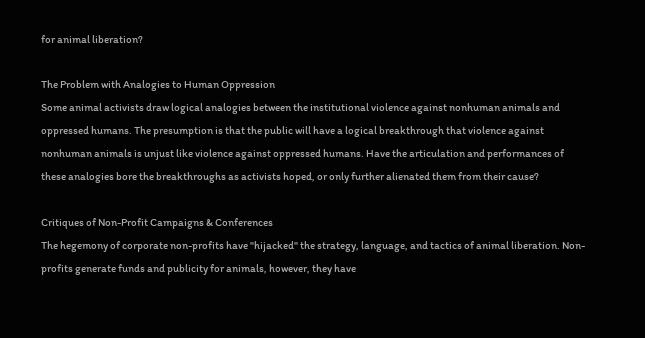for animal liberation?

The Problem with Analogies to Human Oppression
Some animal activists draw logical analogies between the institutional violence against nonhuman animals and oppressed humans. The presumption is that the public will have a logical breakthrough that violence against nonhuman animals is unjust like violence against oppressed humans. Have the articulation and performances of these analogies bore the breakthroughs as activists hoped, or only further alienated them from their cause?

Critiques of Non-Profit Campaigns & Conferences
The hegemony of corporate non-profits have "hijacked" the strategy, language, and tactics of animal liberation. Non-profits generate funds and publicity for animals, however, they have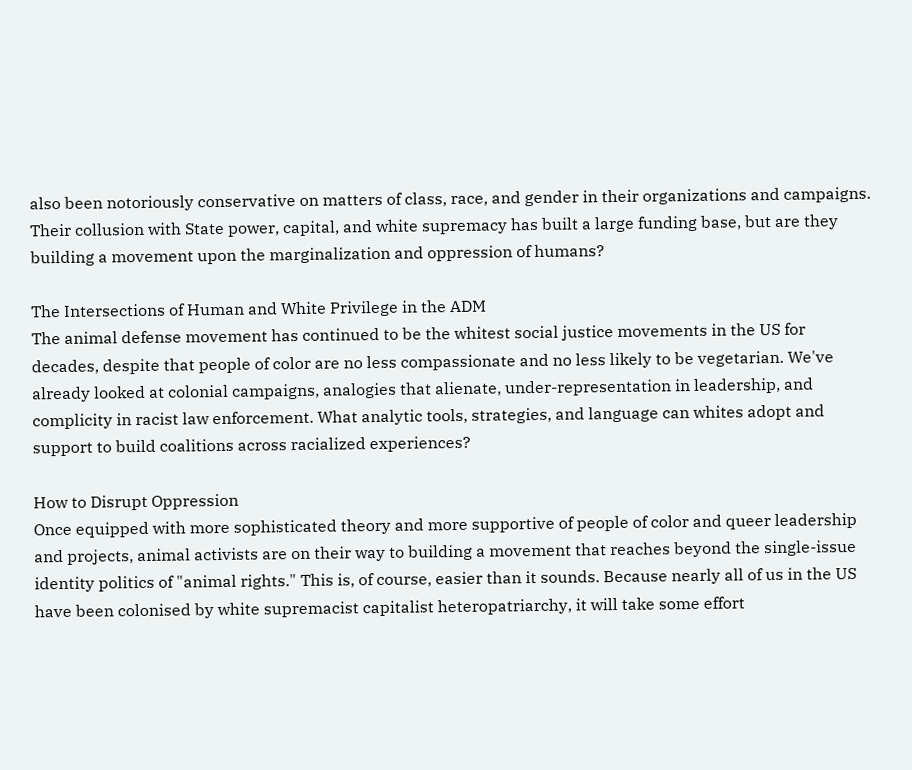also been notoriously conservative on matters of class, race, and gender in their organizations and campaigns. Their collusion with State power, capital, and white supremacy has built a large funding base, but are they building a movement upon the marginalization and oppression of humans?

The Intersections of Human and White Privilege in the ADM
The animal defense movement has continued to be the whitest social justice movements in the US for decades, despite that people of color are no less compassionate and no less likely to be vegetarian. We've already looked at colonial campaigns, analogies that alienate, under-representation in leadership, and complicity in racist law enforcement. What analytic tools, strategies, and language can whites adopt and support to build coalitions across racialized experiences?

How to Disrupt Oppression
Once equipped with more sophisticated theory and more supportive of people of color and queer leadership and projects, animal activists are on their way to building a movement that reaches beyond the single-issue identity politics of "animal rights." This is, of course, easier than it sounds. Because nearly all of us in the US have been colonised by white supremacist capitalist heteropatriarchy, it will take some effort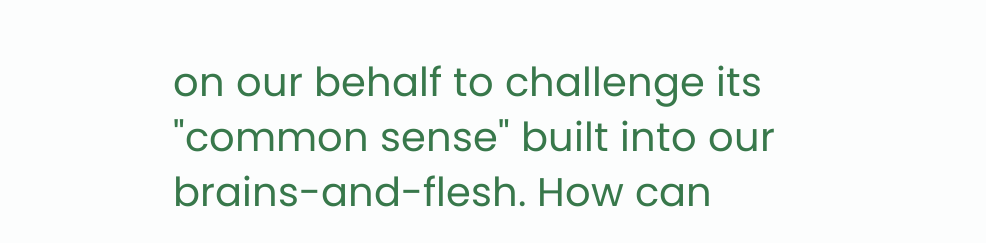on our behalf to challenge its "common sense" built into our brains-and-flesh. How can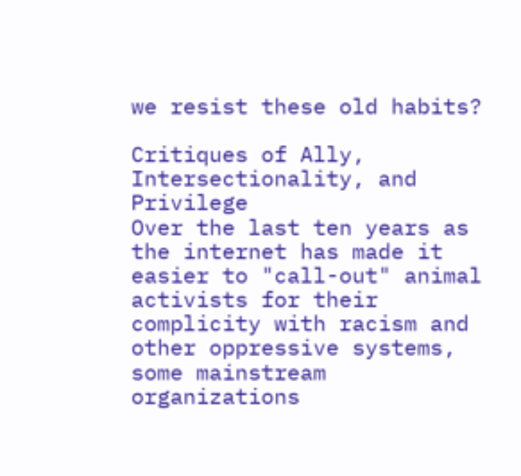we resist these old habits?

Critiques of Ally, Intersectionality, and Privilege
Over the last ten years as the internet has made it easier to "call-out" animal activists for their complicity with racism and other oppressive systems, some mainstream organizations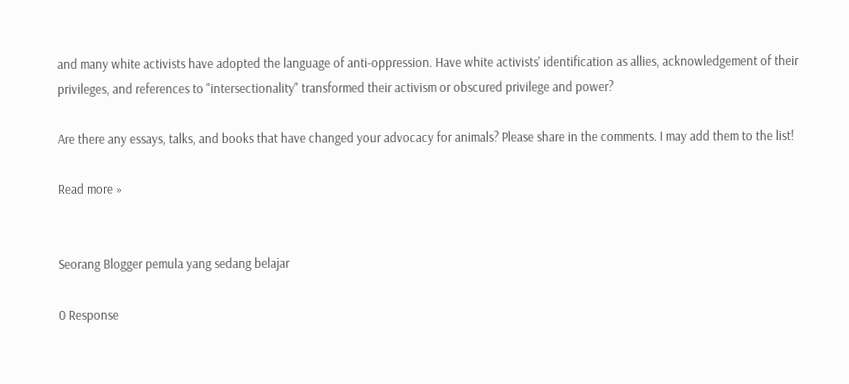and many white activists have adopted the language of anti-oppression. Have white activists' identification as allies, acknowledgement of their privileges, and references to "intersectionality" transformed their activism or obscured privilege and power?

Are there any essays, talks, and books that have changed your advocacy for animals? Please share in the comments. I may add them to the list!

Read more »


Seorang Blogger pemula yang sedang belajar

0 Response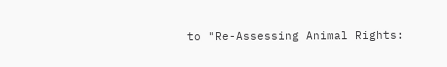to "Re-Assessing Animal Rights: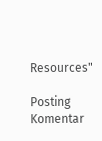Resources"

Posting Komentar